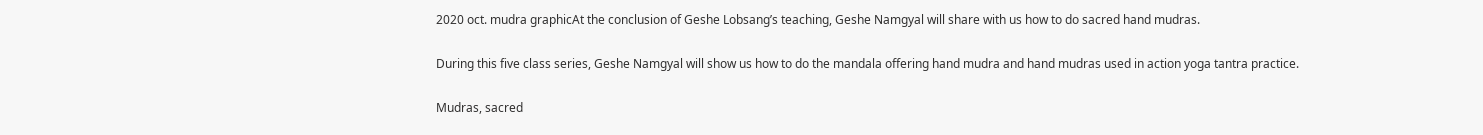2020 oct. mudra graphicAt the conclusion of Geshe Lobsang’s teaching, Geshe Namgyal will share with us how to do sacred hand mudras.

During this five class series, Geshe Namgyal will show us how to do the mandala offering hand mudra and hand mudras used in action yoga tantra practice.

Mudras, sacred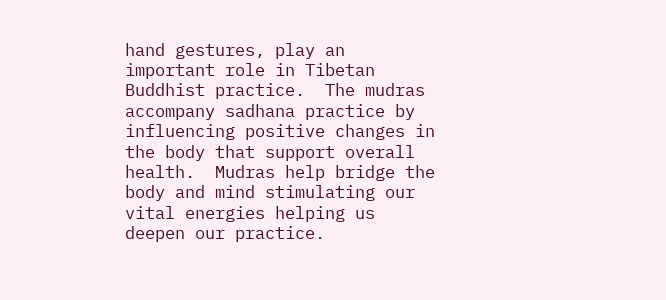hand gestures, play an important role in Tibetan Buddhist practice.  The mudras accompany sadhana practice by influencing positive changes in the body that support overall health.  Mudras help bridge the body and mind stimulating our vital energies helping us deepen our practice.